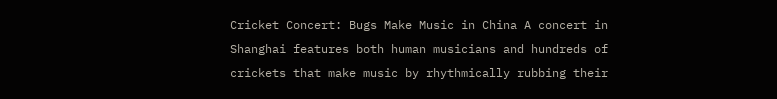Cricket Concert: Bugs Make Music in China A concert in Shanghai features both human musicians and hundreds of crickets that make music by rhythmically rubbing their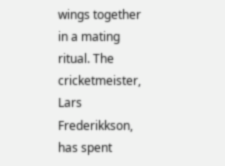wings together in a mating ritual. The cricketmeister, Lars Frederikkson, has spent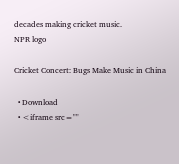decades making cricket music.
NPR logo

Cricket Concert: Bugs Make Music in China

  • Download
  • <iframe src=""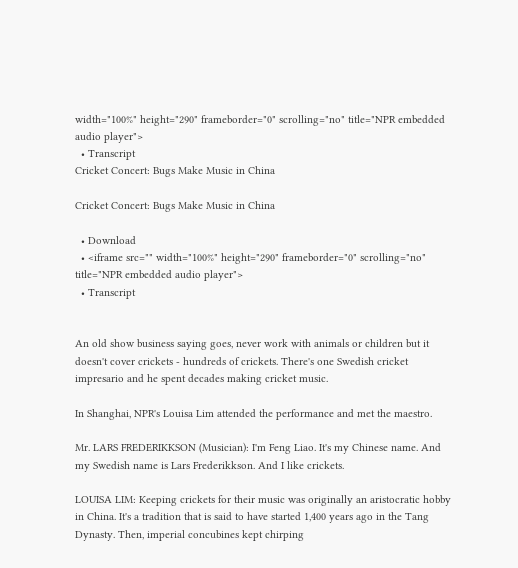width="100%" height="290" frameborder="0" scrolling="no" title="NPR embedded audio player">
  • Transcript
Cricket Concert: Bugs Make Music in China

Cricket Concert: Bugs Make Music in China

  • Download
  • <iframe src="" width="100%" height="290" frameborder="0" scrolling="no" title="NPR embedded audio player">
  • Transcript


An old show business saying goes, never work with animals or children but it doesn't cover crickets - hundreds of crickets. There's one Swedish cricket impresario and he spent decades making cricket music.

In Shanghai, NPR's Louisa Lim attended the performance and met the maestro.

Mr. LARS FREDERIKKSON (Musician): I'm Feng Liao. It's my Chinese name. And my Swedish name is Lars Frederikkson. And I like crickets.

LOUISA LIM: Keeping crickets for their music was originally an aristocratic hobby in China. It's a tradition that is said to have started 1,400 years ago in the Tang Dynasty. Then, imperial concubines kept chirping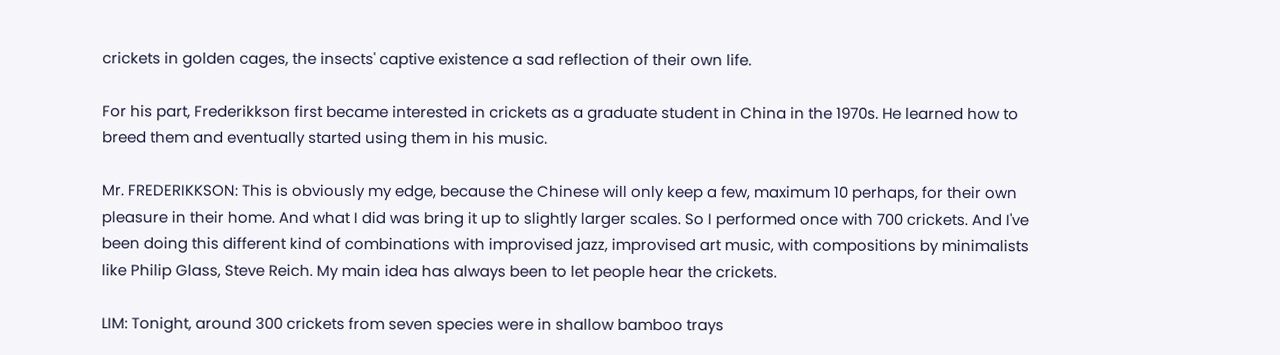crickets in golden cages, the insects' captive existence a sad reflection of their own life.

For his part, Frederikkson first became interested in crickets as a graduate student in China in the 1970s. He learned how to breed them and eventually started using them in his music.

Mr. FREDERIKKSON: This is obviously my edge, because the Chinese will only keep a few, maximum 10 perhaps, for their own pleasure in their home. And what I did was bring it up to slightly larger scales. So I performed once with 700 crickets. And I've been doing this different kind of combinations with improvised jazz, improvised art music, with compositions by minimalists like Philip Glass, Steve Reich. My main idea has always been to let people hear the crickets.

LIM: Tonight, around 300 crickets from seven species were in shallow bamboo trays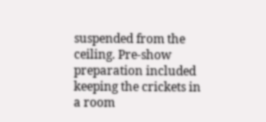suspended from the ceiling. Pre-show preparation included keeping the crickets in a room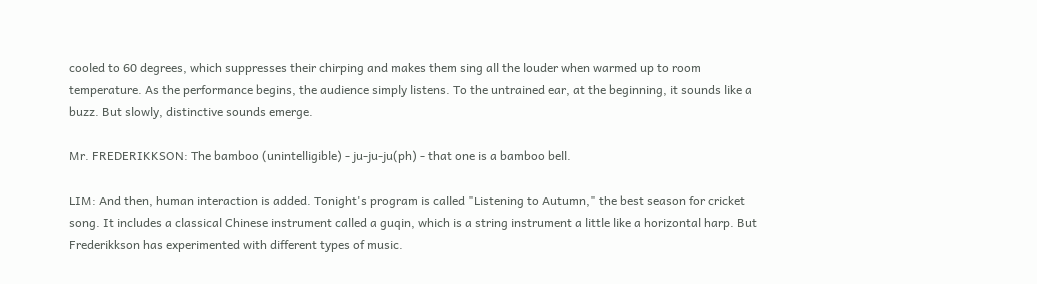cooled to 60 degrees, which suppresses their chirping and makes them sing all the louder when warmed up to room temperature. As the performance begins, the audience simply listens. To the untrained ear, at the beginning, it sounds like a buzz. But slowly, distinctive sounds emerge.

Mr. FREDERIKKSON: The bamboo (unintelligible) - ju-ju-ju(ph) - that one is a bamboo bell.

LIM: And then, human interaction is added. Tonight's program is called "Listening to Autumn," the best season for cricket song. It includes a classical Chinese instrument called a guqin, which is a string instrument a little like a horizontal harp. But Frederikkson has experimented with different types of music.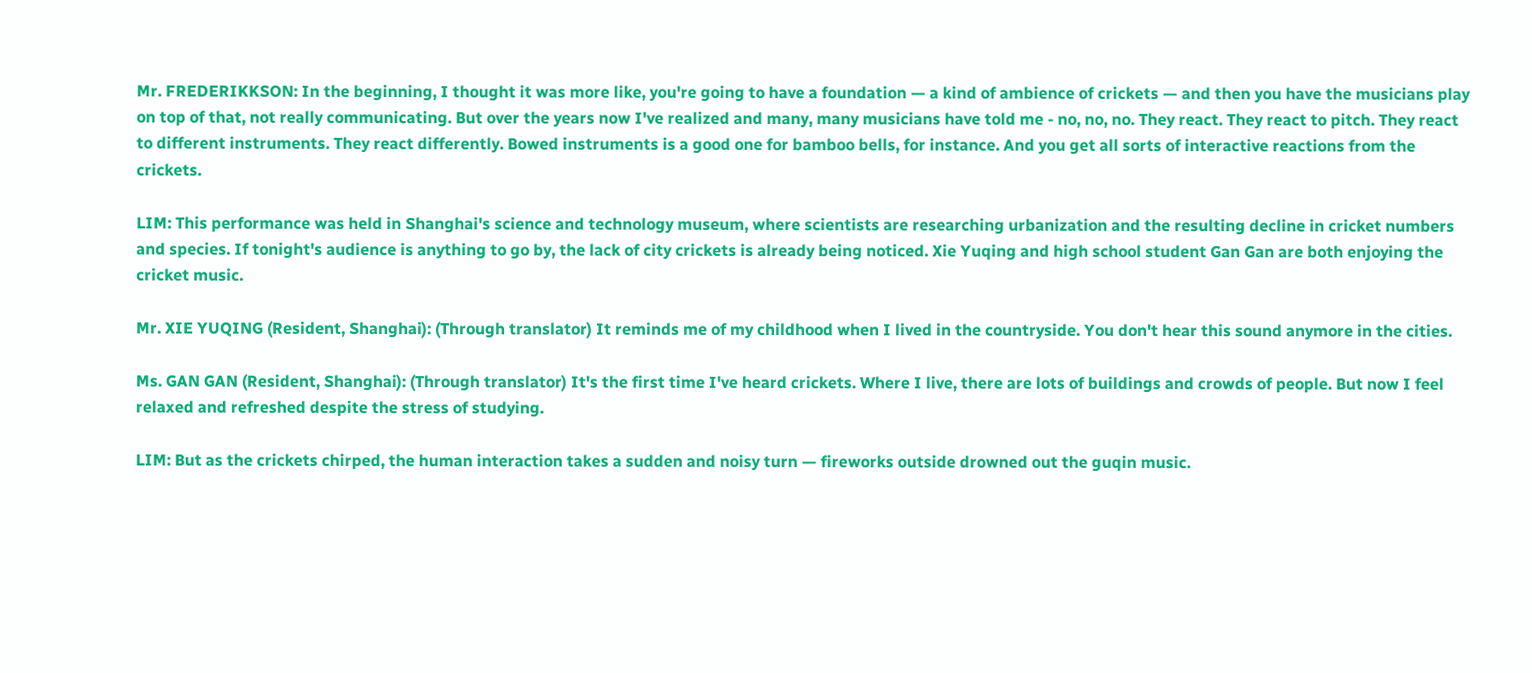Mr. FREDERIKKSON: In the beginning, I thought it was more like, you're going to have a foundation — a kind of ambience of crickets — and then you have the musicians play on top of that, not really communicating. But over the years now I've realized and many, many musicians have told me - no, no, no. They react. They react to pitch. They react to different instruments. They react differently. Bowed instruments is a good one for bamboo bells, for instance. And you get all sorts of interactive reactions from the crickets.

LIM: This performance was held in Shanghai's science and technology museum, where scientists are researching urbanization and the resulting decline in cricket numbers and species. If tonight's audience is anything to go by, the lack of city crickets is already being noticed. Xie Yuqing and high school student Gan Gan are both enjoying the cricket music.

Mr. XIE YUQING (Resident, Shanghai): (Through translator) It reminds me of my childhood when I lived in the countryside. You don't hear this sound anymore in the cities.

Ms. GAN GAN (Resident, Shanghai): (Through translator) It's the first time I've heard crickets. Where I live, there are lots of buildings and crowds of people. But now I feel relaxed and refreshed despite the stress of studying.

LIM: But as the crickets chirped, the human interaction takes a sudden and noisy turn — fireworks outside drowned out the guqin music.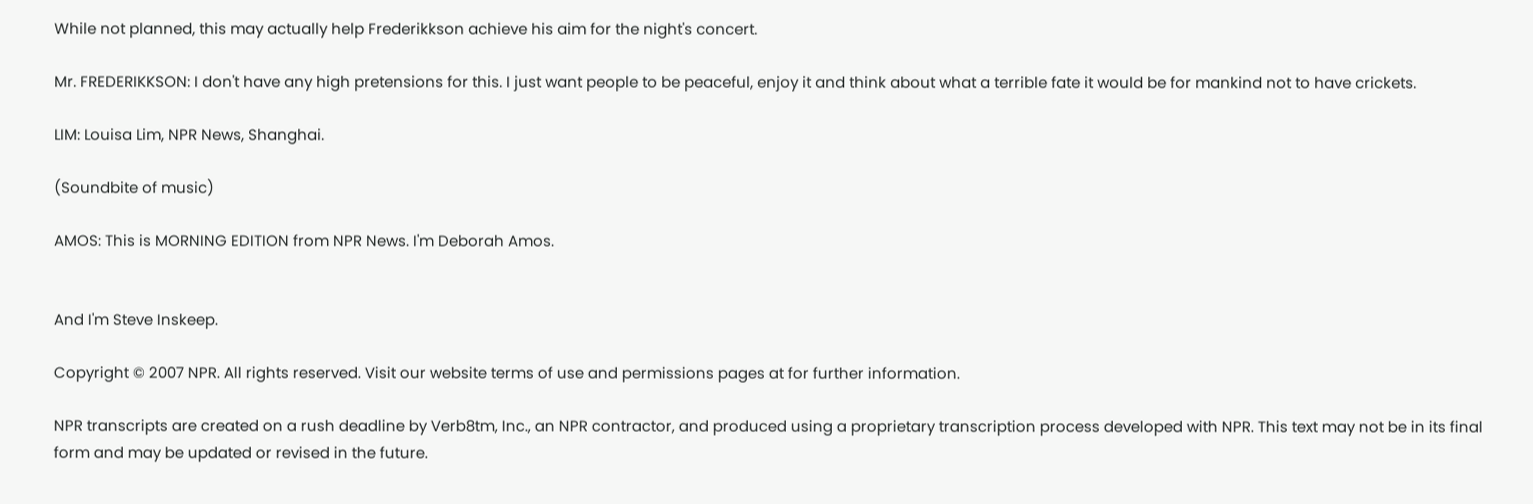While not planned, this may actually help Frederikkson achieve his aim for the night's concert.

Mr. FREDERIKKSON: I don't have any high pretensions for this. I just want people to be peaceful, enjoy it and think about what a terrible fate it would be for mankind not to have crickets.

LIM: Louisa Lim, NPR News, Shanghai.

(Soundbite of music)

AMOS: This is MORNING EDITION from NPR News. I'm Deborah Amos.


And I'm Steve Inskeep.

Copyright © 2007 NPR. All rights reserved. Visit our website terms of use and permissions pages at for further information.

NPR transcripts are created on a rush deadline by Verb8tm, Inc., an NPR contractor, and produced using a proprietary transcription process developed with NPR. This text may not be in its final form and may be updated or revised in the future.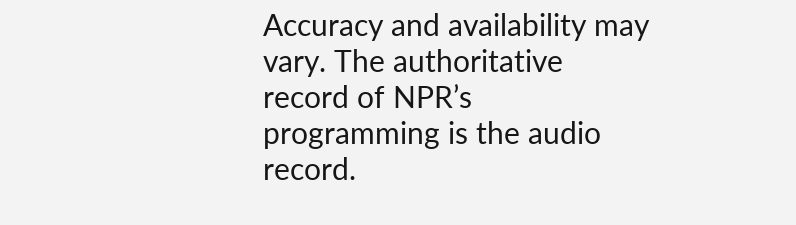Accuracy and availability may vary. The authoritative record of NPR’s programming is the audio record.